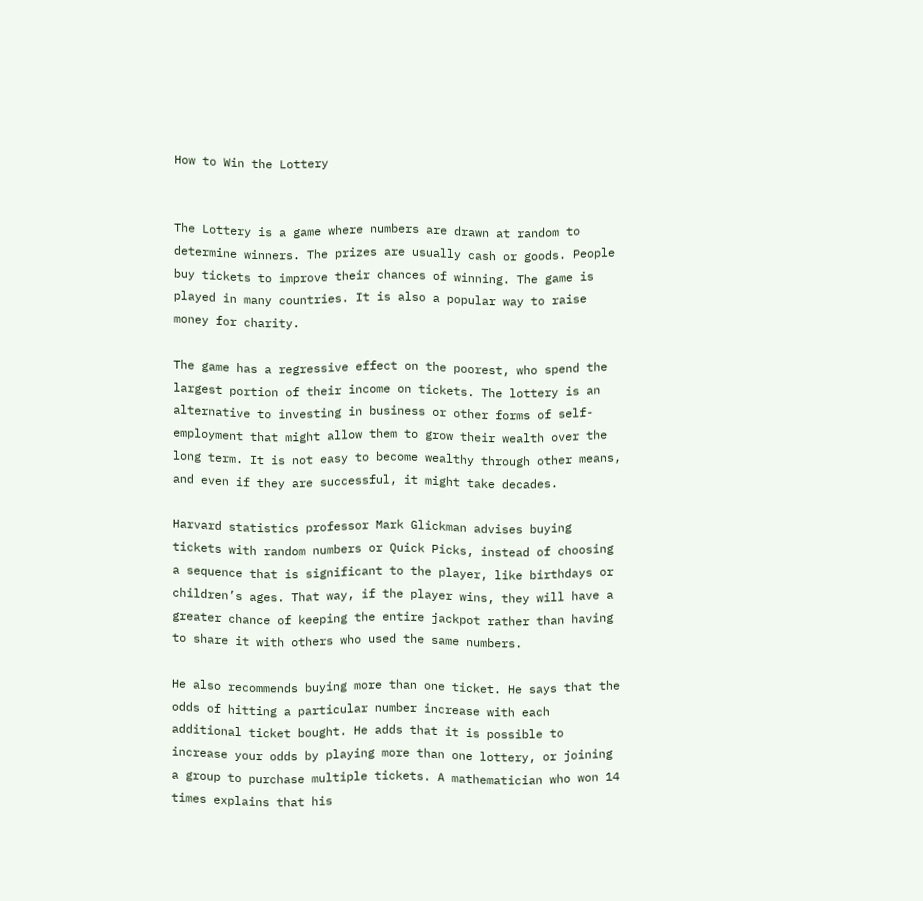How to Win the Lottery


The Lottery is a game where numbers are drawn at random to determine winners. The prizes are usually cash or goods. People buy tickets to improve their chances of winning. The game is played in many countries. It is also a popular way to raise money for charity.

The game has a regressive effect on the poorest, who spend the largest portion of their income on tickets. The lottery is an alternative to investing in business or other forms of self-employment that might allow them to grow their wealth over the long term. It is not easy to become wealthy through other means, and even if they are successful, it might take decades.

Harvard statistics professor Mark Glickman advises buying tickets with random numbers or Quick Picks, instead of choosing a sequence that is significant to the player, like birthdays or children’s ages. That way, if the player wins, they will have a greater chance of keeping the entire jackpot rather than having to share it with others who used the same numbers.

He also recommends buying more than one ticket. He says that the odds of hitting a particular number increase with each additional ticket bought. He adds that it is possible to increase your odds by playing more than one lottery, or joining a group to purchase multiple tickets. A mathematician who won 14 times explains that his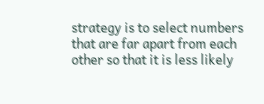strategy is to select numbers that are far apart from each other so that it is less likely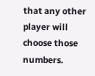that any other player will choose those numbers.